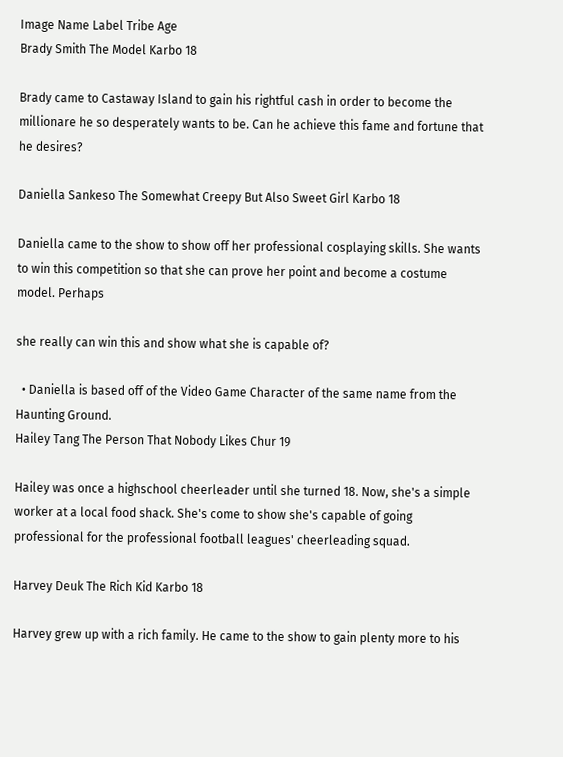Image Name Label Tribe Age
Brady Smith The Model Karbo 18

Brady came to Castaway Island to gain his rightful cash in order to become the millionare he so desperately wants to be. Can he achieve this fame and fortune that he desires?

Daniella Sankeso The Somewhat Creepy But Also Sweet Girl Karbo 18

Daniella came to the show to show off her professional cosplaying skills. She wants to win this competition so that she can prove her point and become a costume model. Perhaps

she really can win this and show what she is capable of?

  • Daniella is based off of the Video Game Character of the same name from the Haunting Ground.
Hailey Tang The Person That Nobody Likes Chur 19

Hailey was once a highschool cheerleader until she turned 18. Now, she's a simple worker at a local food shack. She's come to show she's capable of going professional for the professional football leagues' cheerleading squad.

Harvey Deuk The Rich Kid Karbo 18

Harvey grew up with a rich family. He came to the show to gain plenty more to his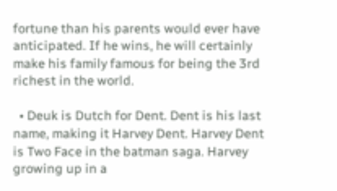fortune than his parents would ever have anticipated. If he wins, he will certainly make his family famous for being the 3rd richest in the world.

  • Deuk is Dutch for Dent. Dent is his last name, making it Harvey Dent. Harvey Dent is Two Face in the batman saga. Harvey growing up in a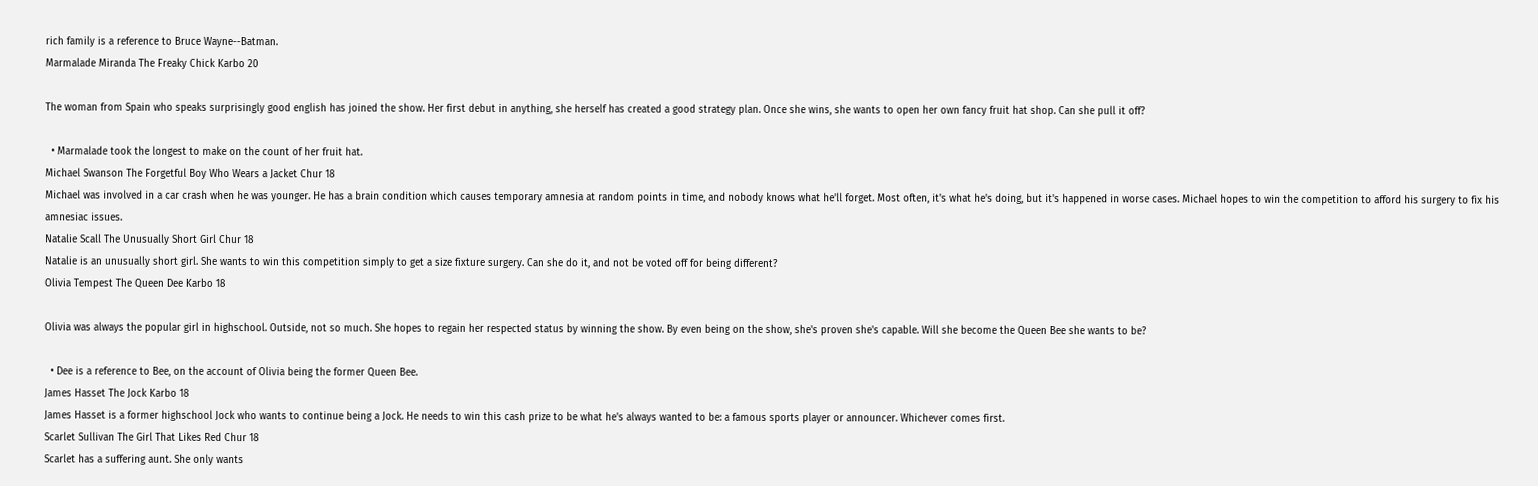rich family is a reference to Bruce Wayne--Batman.
Marmalade Miranda The Freaky Chick Karbo 20

The woman from Spain who speaks surprisingly good english has joined the show. Her first debut in anything, she herself has created a good strategy plan. Once she wins, she wants to open her own fancy fruit hat shop. Can she pull it off?

  • Marmalade took the longest to make on the count of her fruit hat.
Michael Swanson The Forgetful Boy Who Wears a Jacket Chur 18
Michael was involved in a car crash when he was younger. He has a brain condition which causes temporary amnesia at random points in time, and nobody knows what he'll forget. Most often, it's what he's doing, but it's happened in worse cases. Michael hopes to win the competition to afford his surgery to fix his amnesiac issues.
Natalie Scall The Unusually Short Girl Chur 18
Natalie is an unusually short girl. She wants to win this competition simply to get a size fixture surgery. Can she do it, and not be voted off for being different?
Olivia Tempest The Queen Dee Karbo 18

Olivia was always the popular girl in highschool. Outside, not so much. She hopes to regain her respected status by winning the show. By even being on the show, she's proven she's capable. Will she become the Queen Bee she wants to be?

  • Dee is a reference to Bee, on the account of Olivia being the former Queen Bee.
James Hasset The Jock Karbo 18
James Hasset is a former highschool Jock who wants to continue being a Jock. He needs to win this cash prize to be what he's always wanted to be: a famous sports player or announcer. Whichever comes first.
Scarlet Sullivan The Girl That Likes Red Chur 18
Scarlet has a suffering aunt. She only wants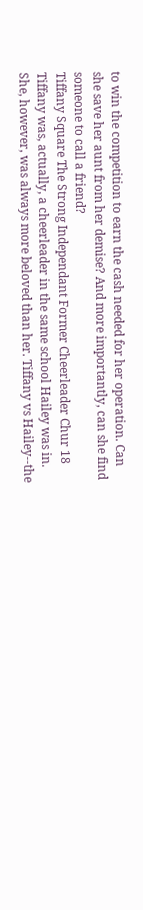to win the competition to earn the cash needed for her operation. Can she save her aunt from her demise? And more importantly, can she find someone to call a friend?
Tiffany Square The Strong Independant Former Cheerleader Chur 18
Tiffany was, actually, a cheerleader in the same school Hailey was in. She, however, was always more beloved than her. Tiffany vs Hailey--the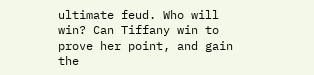ultimate feud. Who will win? Can Tiffany win to prove her point, and gain the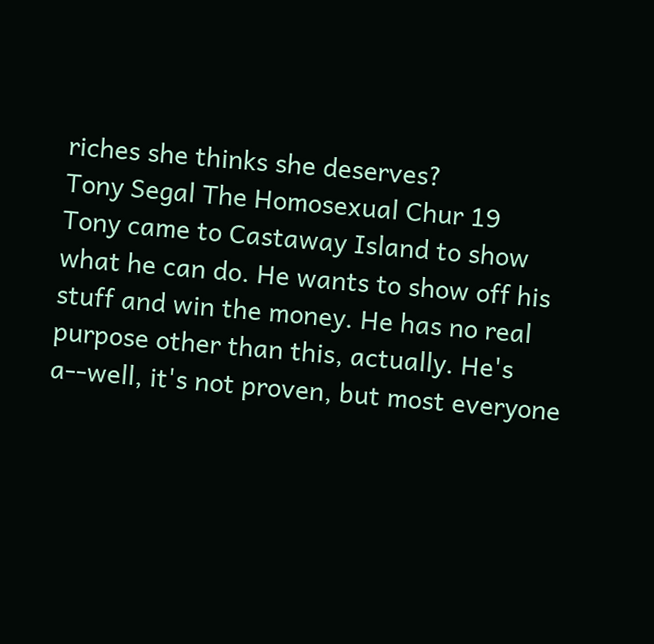riches she thinks she deserves?
Tony Segal The Homosexual Chur 19
Tony came to Castaway Island to show what he can do. He wants to show off his stuff and win the money. He has no real purpose other than this, actually. He's a--well, it's not proven, but most everyone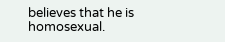believes that he is homosexual.